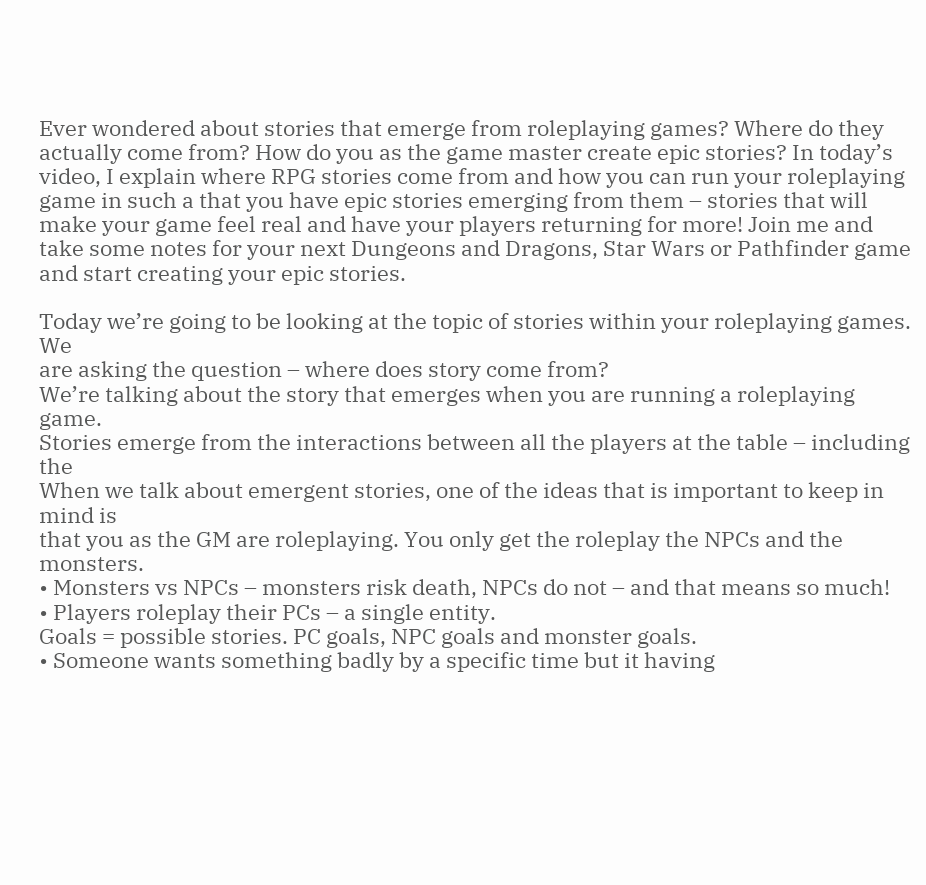Ever wondered about stories that emerge from roleplaying games? Where do they actually come from? How do you as the game master create epic stories? In today’s video, I explain where RPG stories come from and how you can run your roleplaying game in such a that you have epic stories emerging from them – stories that will make your game feel real and have your players returning for more! Join me and take some notes for your next Dungeons and Dragons, Star Wars or Pathfinder game and start creating your epic stories.

Today we’re going to be looking at the topic of stories within your roleplaying games. We
are asking the question – where does story come from?
We’re talking about the story that emerges when you are running a roleplaying game.
Stories emerge from the interactions between all the players at the table – including the
When we talk about emergent stories, one of the ideas that is important to keep in mind is
that you as the GM are roleplaying. You only get the roleplay the NPCs and the monsters.
• Monsters vs NPCs – monsters risk death, NPCs do not – and that means so much!
• Players roleplay their PCs – a single entity.
Goals = possible stories. PC goals, NPC goals and monster goals.
• Someone wants something badly by a specific time but it having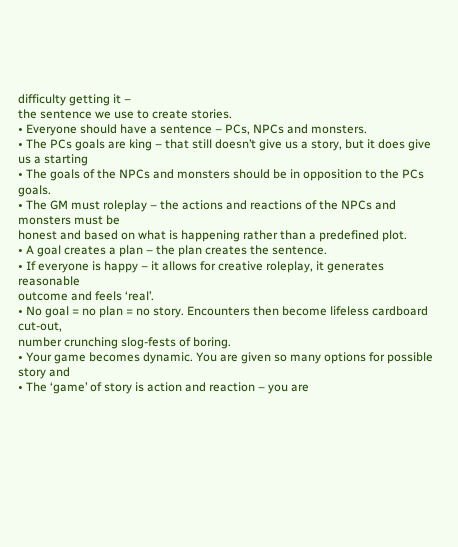difficulty getting it –
the sentence we use to create stories.
• Everyone should have a sentence – PCs, NPCs and monsters.
• The PCs goals are king – that still doesn’t give us a story, but it does give us a starting
• The goals of the NPCs and monsters should be in opposition to the PCs goals.
• The GM must roleplay – the actions and reactions of the NPCs and monsters must be
honest and based on what is happening rather than a predefined plot.
• A goal creates a plan – the plan creates the sentence.
• If everyone is happy – it allows for creative roleplay, it generates reasonable
outcome and feels ‘real’.
• No goal = no plan = no story. Encounters then become lifeless cardboard cut-out,
number crunching slog-fests of boring.
• Your game becomes dynamic. You are given so many options for possible story and
• The ‘game’ of story is action and reaction – you are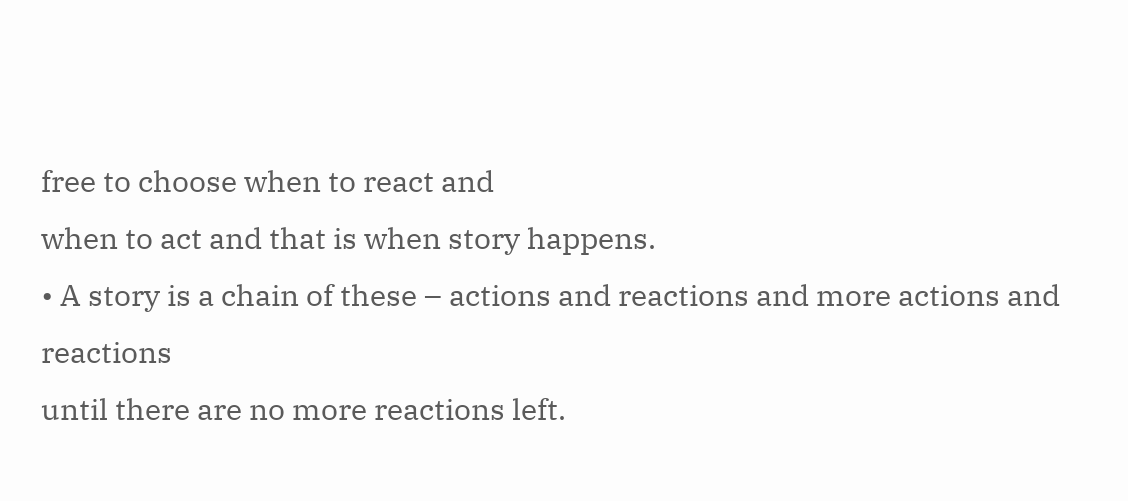free to choose when to react and
when to act and that is when story happens.
• A story is a chain of these – actions and reactions and more actions and reactions
until there are no more reactions left.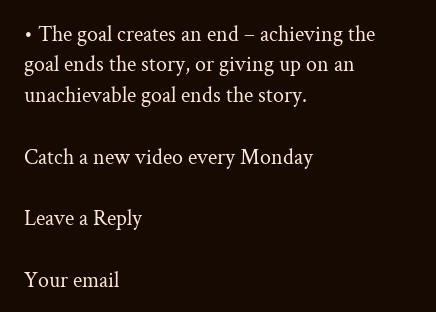• The goal creates an end – achieving the goal ends the story, or giving up on an
unachievable goal ends the story.

Catch a new video every Monday

Leave a Reply

Your email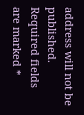address will not be published. Required fields are marked *